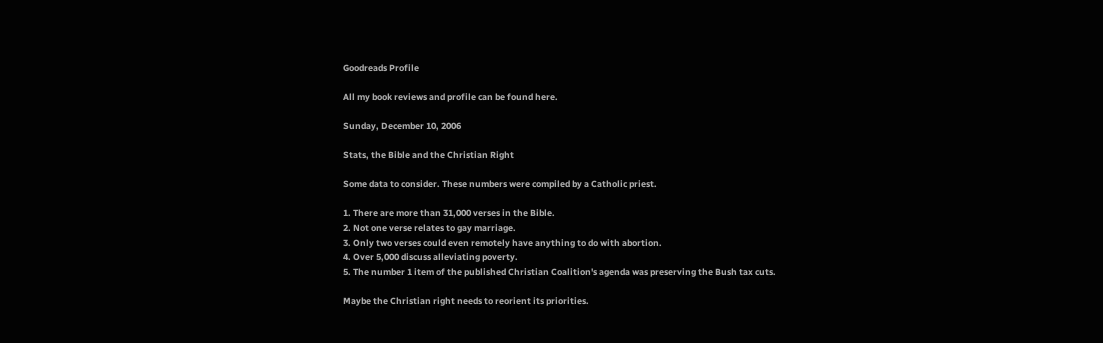Goodreads Profile

All my book reviews and profile can be found here.

Sunday, December 10, 2006

Stats, the Bible and the Christian Right

Some data to consider. These numbers were compiled by a Catholic priest.

1. There are more than 31,000 verses in the Bible.
2. Not one verse relates to gay marriage.
3. Only two verses could even remotely have anything to do with abortion.
4. Over 5,000 discuss alleviating poverty.
5. The number 1 item of the published Christian Coalition's agenda was preserving the Bush tax cuts.

Maybe the Christian right needs to reorient its priorities.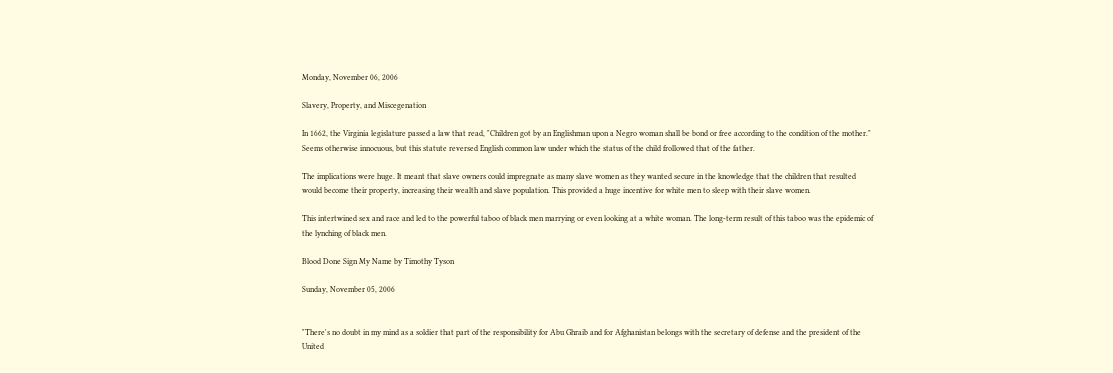Monday, November 06, 2006

Slavery, Property, and Miscegenation

In 1662, the Virginia legislature passed a law that read, "Children got by an Englishman upon a Negro woman shall be bond or free according to the condition of the mother." Seems otherwise innocuous, but this statute reversed English common law under which the status of the child frollowed that of the father.

The implications were huge. It meant that slave owners could impregnate as many slave women as they wanted secure in the knowledge that the children that resulted would become their property, increasing their wealth and slave population. This provided a huge incentive for white men to sleep with their slave women.

This intertwined sex and race and led to the powerful taboo of black men marrying or even looking at a white woman. The long-term result of this taboo was the epidemic of the lynching of black men.

Blood Done Sign My Name by Timothy Tyson

Sunday, November 05, 2006


"There's no doubt in my mind as a soldier that part of the responsibility for Abu Ghraib and for Afghanistan belongs with the secretary of defense and the president of the United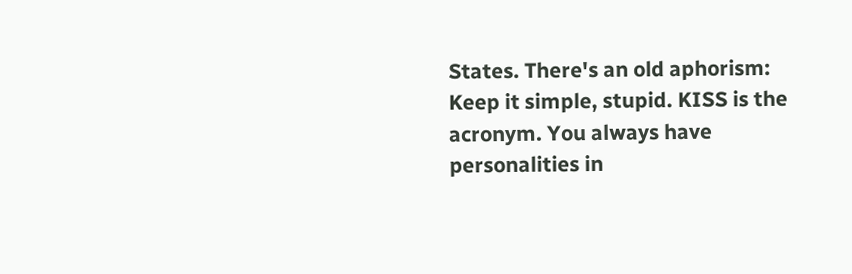States. There's an old aphorism: Keep it simple, stupid. KISS is the acronym. You always have personalities in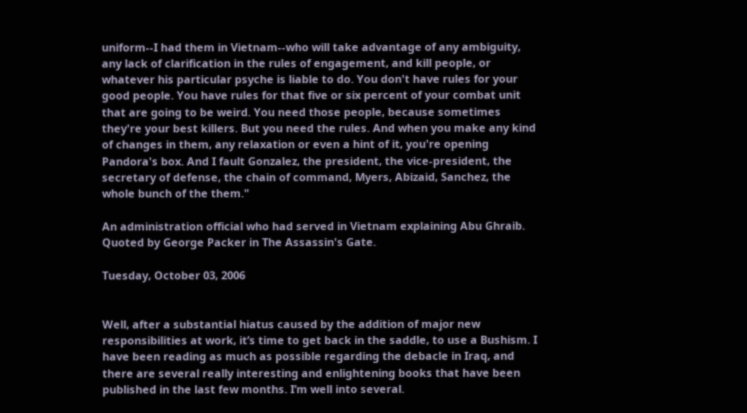uniform--I had them in Vietnam--who will take advantage of any ambiguity, any lack of clarification in the rules of engagement, and kill people, or whatever his particular psyche is liable to do. You don't have rules for your good people. You have rules for that five or six percent of your combat unit that are going to be weird. You need those people, because sometimes they're your best killers. But you need the rules. And when you make any kind of changes in them, any relaxation or even a hint of it, you're opening Pandora's box. And I fault Gonzalez, the president, the vice-president, the secretary of defense, the chain of command, Myers, Abizaid, Sanchez, the whole bunch of the them."

An administration official who had served in Vietnam explaining Abu Ghraib. Quoted by George Packer in The Assassin's Gate.

Tuesday, October 03, 2006


Well, after a substantial hiatus caused by the addition of major new responsibilities at work, it’s time to get back in the saddle, to use a Bushism. I have been reading as much as possible regarding the debacle in Iraq, and there are several really interesting and enlightening books that have been published in the last few months. I’m well into several.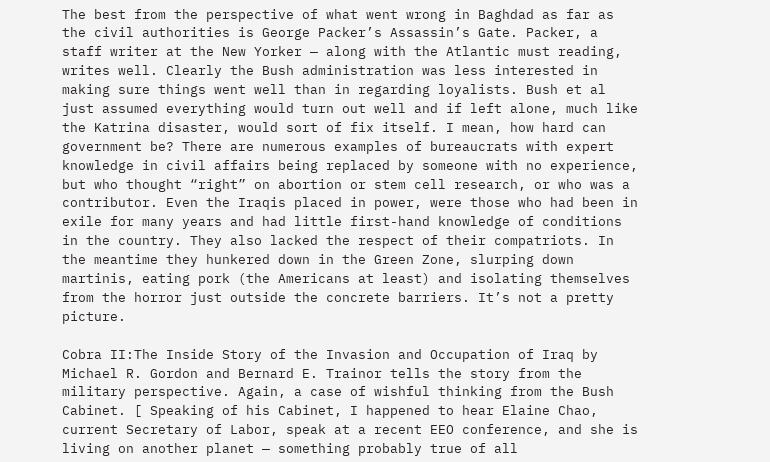The best from the perspective of what went wrong in Baghdad as far as the civil authorities is George Packer’s Assassin’s Gate. Packer, a staff writer at the New Yorker — along with the Atlantic must reading, writes well. Clearly the Bush administration was less interested in making sure things went well than in regarding loyalists. Bush et al just assumed everything would turn out well and if left alone, much like the Katrina disaster, would sort of fix itself. I mean, how hard can government be? There are numerous examples of bureaucrats with expert knowledge in civil affairs being replaced by someone with no experience, but who thought “right” on abortion or stem cell research, or who was a contributor. Even the Iraqis placed in power, were those who had been in exile for many years and had little first-hand knowledge of conditions in the country. They also lacked the respect of their compatriots. In the meantime they hunkered down in the Green Zone, slurping down martinis, eating pork (the Americans at least) and isolating themselves from the horror just outside the concrete barriers. It’s not a pretty picture.

Cobra II:The Inside Story of the Invasion and Occupation of Iraq by Michael R. Gordon and Bernard E. Trainor tells the story from the military perspective. Again, a case of wishful thinking from the Bush Cabinet. [ Speaking of his Cabinet, I happened to hear Elaine Chao, current Secretary of Labor, speak at a recent EEO conference, and she is living on another planet — something probably true of all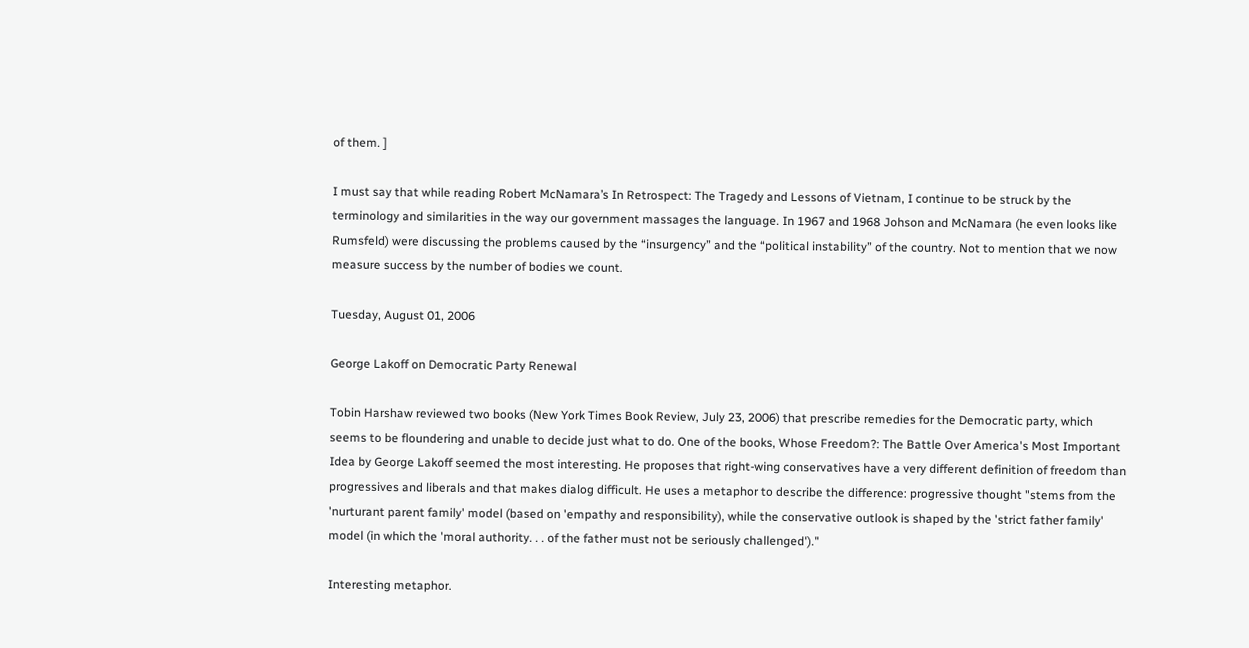of them. ]

I must say that while reading Robert McNamara’s In Retrospect: The Tragedy and Lessons of Vietnam, I continue to be struck by the terminology and similarities in the way our government massages the language. In 1967 and 1968 Johson and McNamara (he even looks like Rumsfeld) were discussing the problems caused by the “insurgency” and the “political instability” of the country. Not to mention that we now measure success by the number of bodies we count.

Tuesday, August 01, 2006

George Lakoff on Democratic Party Renewal

Tobin Harshaw reviewed two books (New York Times Book Review, July 23, 2006) that prescribe remedies for the Democratic party, which seems to be floundering and unable to decide just what to do. One of the books, Whose Freedom?: The Battle Over America's Most Important Idea by George Lakoff seemed the most interesting. He proposes that right-wing conservatives have a very different definition of freedom than progressives and liberals and that makes dialog difficult. He uses a metaphor to describe the difference: progressive thought "stems from the 'nurturant parent family' model (based on 'empathy and responsibility), while the conservative outlook is shaped by the 'strict father family' model (in which the 'moral authority. . . of the father must not be seriously challenged')."

Interesting metaphor.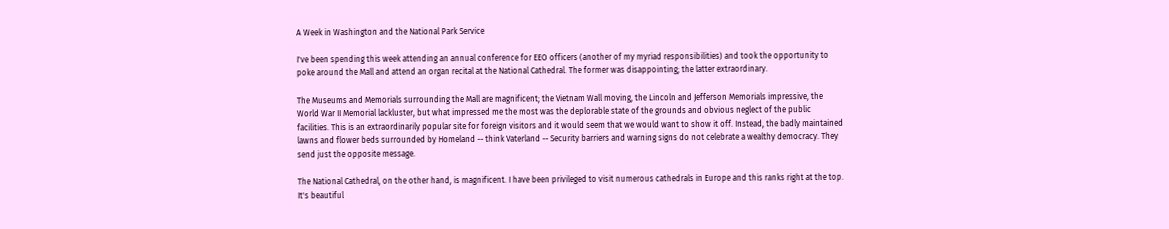A Week in Washington and the National Park Service

I've been spending this week attending an annual conference for EEO officers (another of my myriad responsibilities) and took the opportunity to poke around the Mall and attend an organ recital at the National Cathedral. The former was disappointing; the latter extraordinary.

The Museums and Memorials surrounding the Mall are magnificent; the Vietnam Wall moving, the Lincoln and Jefferson Memorials impressive, the World War II Memorial lackluster, but what impressed me the most was the deplorable state of the grounds and obvious neglect of the public facilities. This is an extraordinarily popular site for foreign visitors and it would seem that we would want to show it off. Instead, the badly maintained lawns and flower beds surrounded by Homeland -- think Vaterland -- Security barriers and warning signs do not celebrate a wealthy democracy. They send just the opposite message.

The National Cathedral, on the other hand, is magnificent. I have been privileged to visit numerous cathedrals in Europe and this ranks right at the top. It's beautiful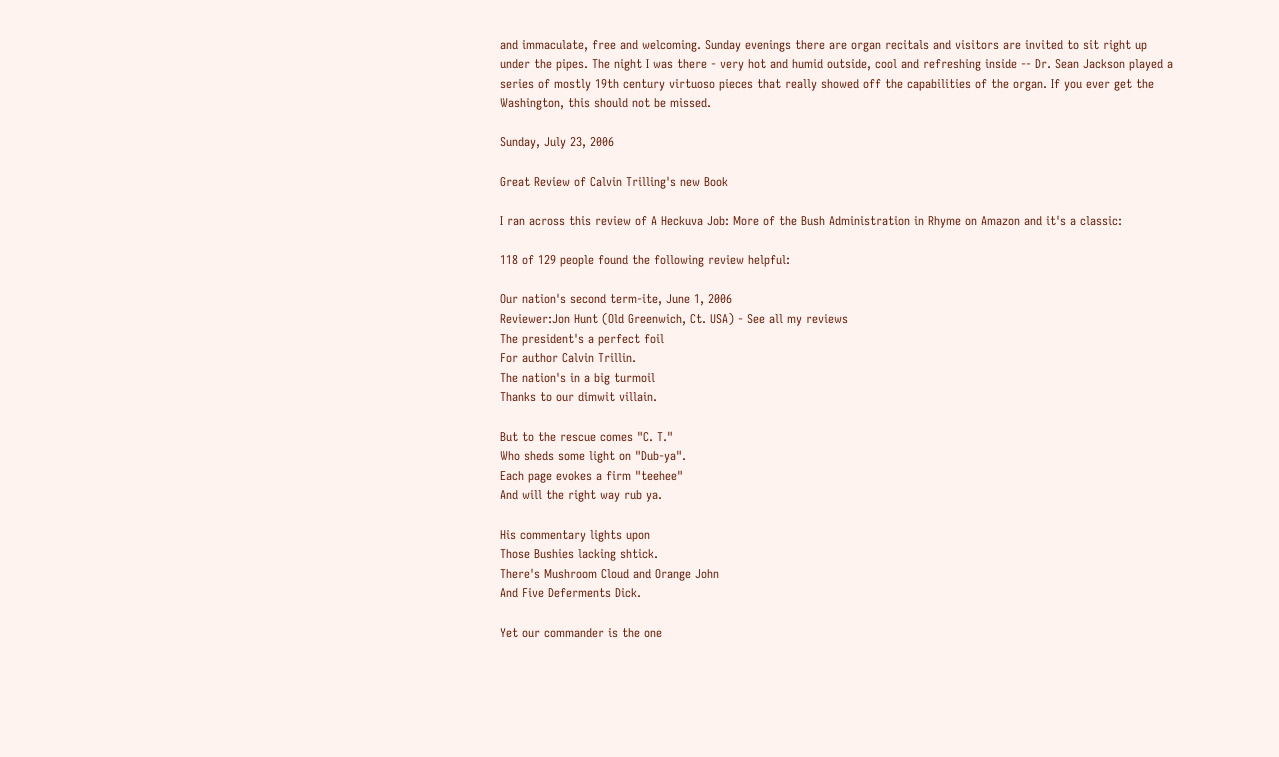and immaculate, free and welcoming. Sunday evenings there are organ recitals and visitors are invited to sit right up under the pipes. The night I was there - very hot and humid outside, cool and refreshing inside -- Dr. Sean Jackson played a series of mostly 19th century virtuoso pieces that really showed off the capabilities of the organ. If you ever get the Washington, this should not be missed.

Sunday, July 23, 2006

Great Review of Calvin Trilling's new Book

I ran across this review of A Heckuva Job: More of the Bush Administration in Rhyme on Amazon and it's a classic:

118 of 129 people found the following review helpful:

Our nation's second term-ite, June 1, 2006
Reviewer:Jon Hunt (Old Greenwich, Ct. USA) - See all my reviews
The president's a perfect foil
For author Calvin Trillin.
The nation's in a big turmoil
Thanks to our dimwit villain.

But to the rescue comes "C. T."
Who sheds some light on "Dub-ya".
Each page evokes a firm "teehee"
And will the right way rub ya.

His commentary lights upon
Those Bushies lacking shtick.
There's Mushroom Cloud and Orange John
And Five Deferments Dick.

Yet our commander is the one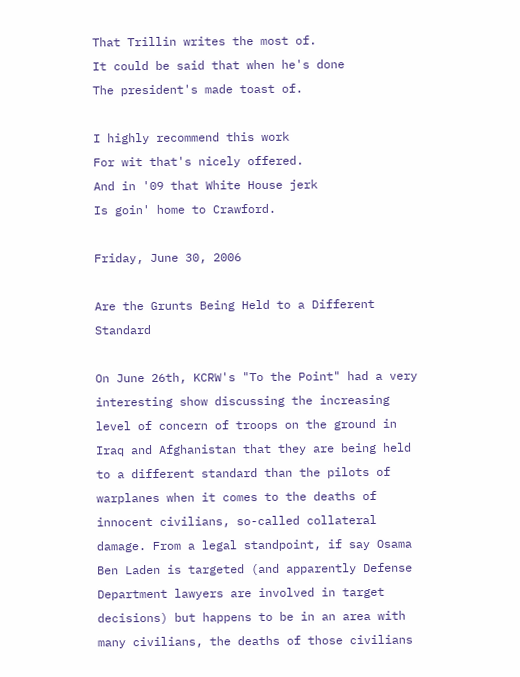That Trillin writes the most of.
It could be said that when he's done
The president's made toast of.

I highly recommend this work
For wit that's nicely offered.
And in '09 that White House jerk
Is goin' home to Crawford.

Friday, June 30, 2006

Are the Grunts Being Held to a Different Standard

On June 26th, KCRW's "To the Point" had a very interesting show discussing the increasing level of concern of troops on the ground in Iraq and Afghanistan that they are being held to a different standard than the pilots of warplanes when it comes to the deaths of innocent civilians, so-called collateral damage. From a legal standpoint, if say Osama Ben Laden is targeted (and apparently Defense Department lawyers are involved in target decisions) but happens to be in an area with many civilians, the deaths of those civilians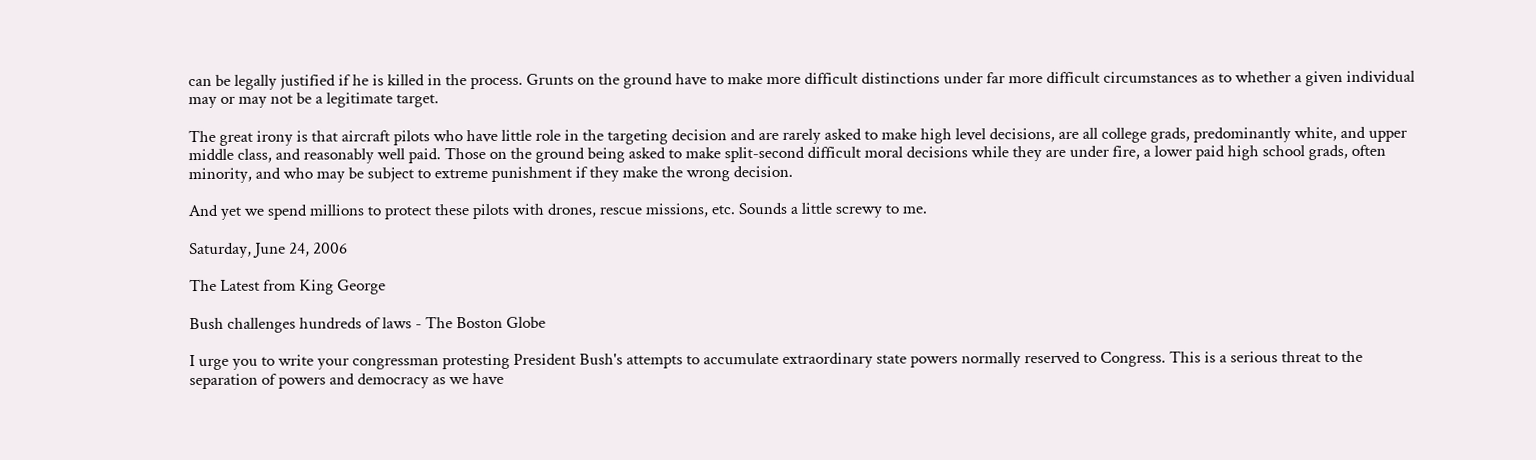can be legally justified if he is killed in the process. Grunts on the ground have to make more difficult distinctions under far more difficult circumstances as to whether a given individual may or may not be a legitimate target.

The great irony is that aircraft pilots who have little role in the targeting decision and are rarely asked to make high level decisions, are all college grads, predominantly white, and upper middle class, and reasonably well paid. Those on the ground being asked to make split-second difficult moral decisions while they are under fire, a lower paid high school grads, often minority, and who may be subject to extreme punishment if they make the wrong decision.

And yet we spend millions to protect these pilots with drones, rescue missions, etc. Sounds a little screwy to me.

Saturday, June 24, 2006

The Latest from King George

Bush challenges hundreds of laws - The Boston Globe

I urge you to write your congressman protesting President Bush's attempts to accumulate extraordinary state powers normally reserved to Congress. This is a serious threat to the separation of powers and democracy as we have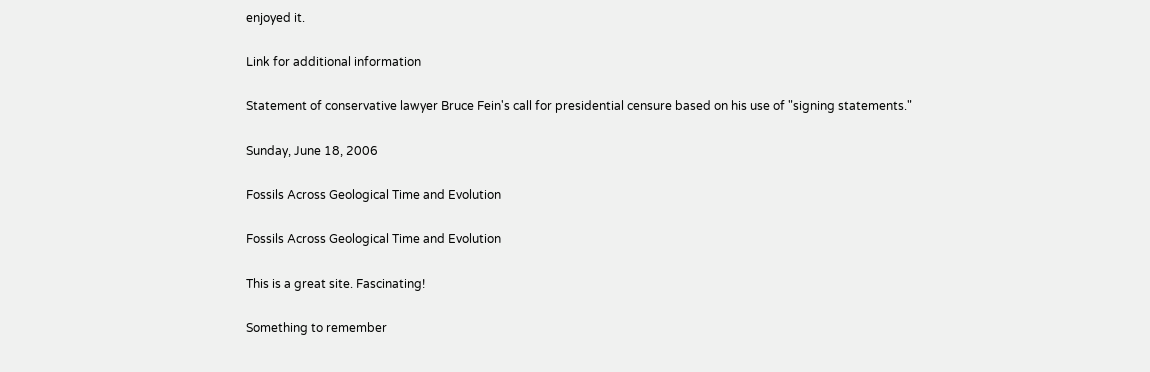enjoyed it.

Link for additional information

Statement of conservative lawyer Bruce Fein's call for presidential censure based on his use of "signing statements."

Sunday, June 18, 2006

Fossils Across Geological Time and Evolution

Fossils Across Geological Time and Evolution

This is a great site. Fascinating!

Something to remember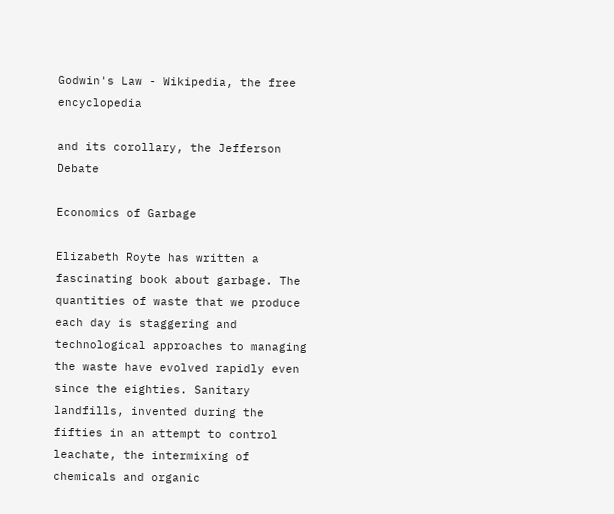Godwin's Law - Wikipedia, the free encyclopedia

and its corollary, the Jefferson Debate

Economics of Garbage

Elizabeth Royte has written a fascinating book about garbage. The quantities of waste that we produce each day is staggering and technological approaches to managing the waste have evolved rapidly even since the eighties. Sanitary landfills, invented during the fifties in an attempt to control leachate, the intermixing of chemicals and organic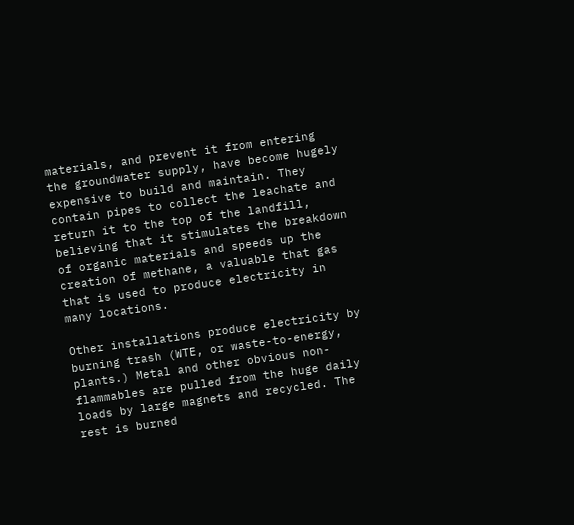materials, and prevent it from entering the groundwater supply, have become hugely expensive to build and maintain. They contain pipes to collect the leachate and return it to the top of the landfill, believing that it stimulates the breakdown of organic materials and speeds up the creation of methane, a valuable that gas that is used to produce electricity in many locations.

Other installations produce electricity by burning trash (WTE, or waste-to-energy, plants.) Metal and other obvious non-flammables are pulled from the huge daily loads by large magnets and recycled. The rest is burned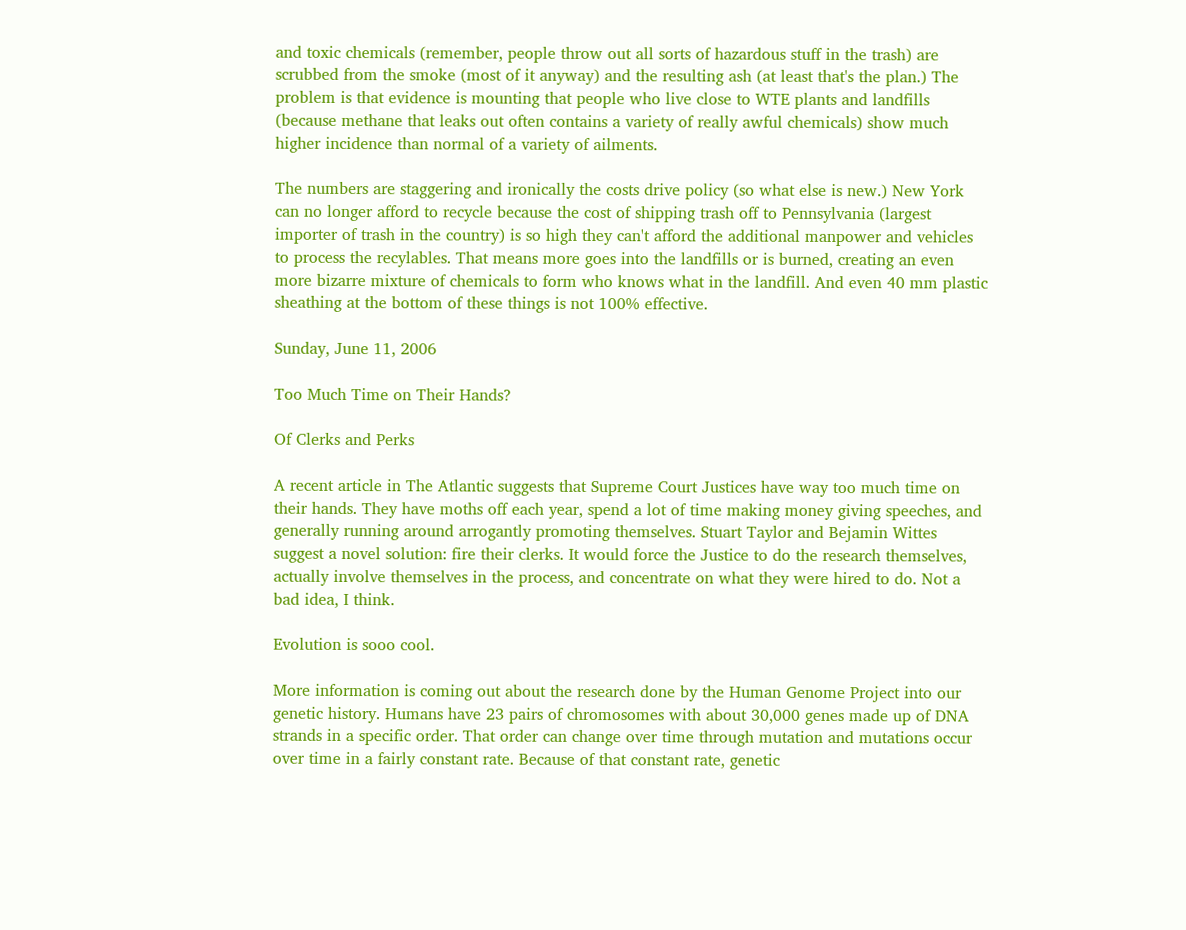and toxic chemicals (remember, people throw out all sorts of hazardous stuff in the trash) are scrubbed from the smoke (most of it anyway) and the resulting ash (at least that's the plan.) The problem is that evidence is mounting that people who live close to WTE plants and landfills (because methane that leaks out often contains a variety of really awful chemicals) show much higher incidence than normal of a variety of ailments.

The numbers are staggering and ironically the costs drive policy (so what else is new.) New York can no longer afford to recycle because the cost of shipping trash off to Pennsylvania (largest importer of trash in the country) is so high they can't afford the additional manpower and vehicles to process the recylables. That means more goes into the landfills or is burned, creating an even more bizarre mixture of chemicals to form who knows what in the landfill. And even 40 mm plastic sheathing at the bottom of these things is not 100% effective.

Sunday, June 11, 2006

Too Much Time on Their Hands?

Of Clerks and Perks

A recent article in The Atlantic suggests that Supreme Court Justices have way too much time on their hands. They have moths off each year, spend a lot of time making money giving speeches, and generally running around arrogantly promoting themselves. Stuart Taylor and Bejamin Wittes suggest a novel solution: fire their clerks. It would force the Justice to do the research themselves, actually involve themselves in the process, and concentrate on what they were hired to do. Not a bad idea, I think.

Evolution is sooo cool.

More information is coming out about the research done by the Human Genome Project into our genetic history. Humans have 23 pairs of chromosomes with about 30,000 genes made up of DNA strands in a specific order. That order can change over time through mutation and mutations occur over time in a fairly constant rate. Because of that constant rate, genetic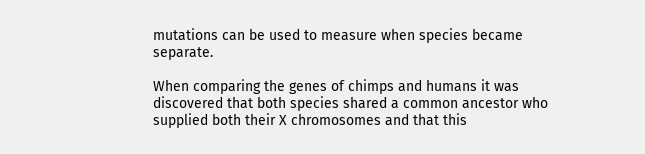mutations can be used to measure when species became separate.

When comparing the genes of chimps and humans it was discovered that both species shared a common ancestor who supplied both their X chromosomes and that this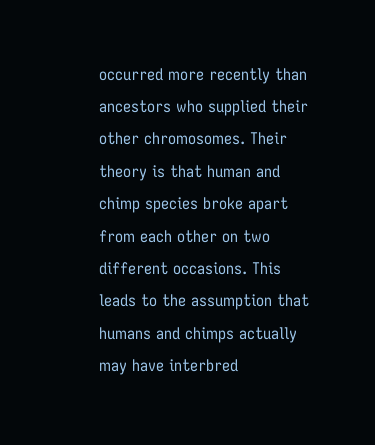occurred more recently than ancestors who supplied their other chromosomes. Their theory is that human and chimp species broke apart from each other on two different occasions. This leads to the assumption that humans and chimps actually may have interbred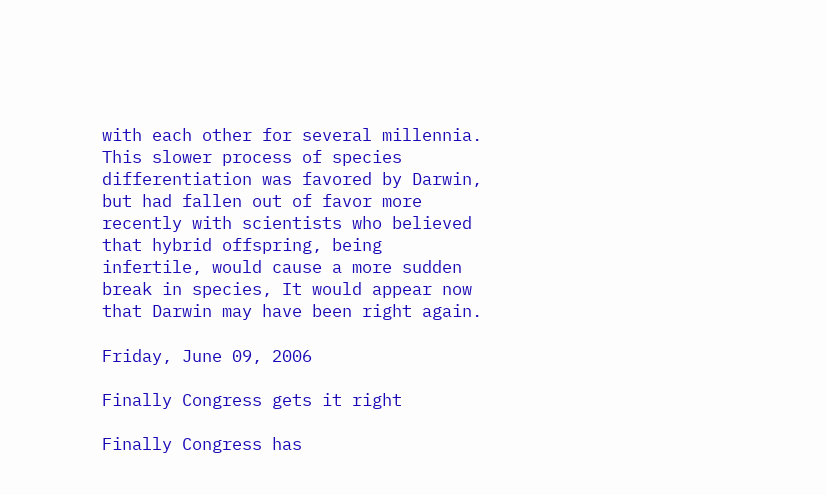with each other for several millennia. This slower process of species differentiation was favored by Darwin, but had fallen out of favor more recently with scientists who believed that hybrid offspring, being infertile, would cause a more sudden break in species, It would appear now that Darwin may have been right again.

Friday, June 09, 2006

Finally Congress gets it right

Finally Congress has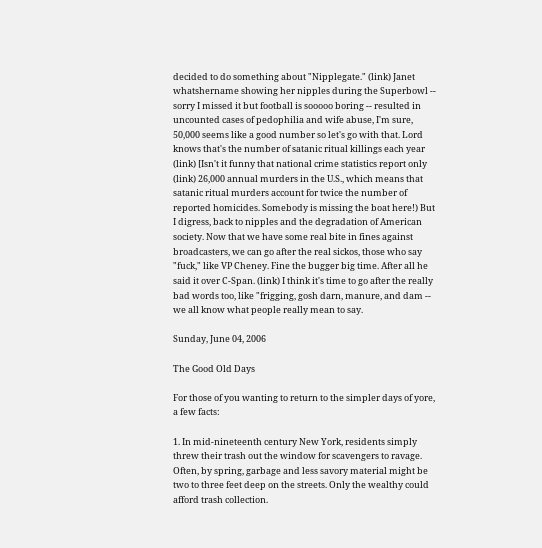decided to do something about "Nipplegate." (link) Janet whatshername showing her nipples during the Superbowl -- sorry I missed it but football is sooooo boring -- resulted in uncounted cases of pedophilia and wife abuse, I'm sure, 50,000 seems like a good number so let's go with that. Lord knows that's the number of satanic ritual killings each year (link) [Isn't it funny that national crime statistics report only (link) 26,000 annual murders in the U.S., which means that satanic ritual murders account for twice the number of reported homicides. Somebody is missing the boat here!) But I digress, back to nipples and the degradation of American society. Now that we have some real bite in fines against broadcasters, we can go after the real sickos, those who say "fuck," like VP Cheney. Fine the bugger big time. After all he said it over C-Span. (link) I think it's time to go after the really bad words too, like "frigging, gosh darn, manure, and dam -- we all know what people really mean to say.

Sunday, June 04, 2006

The Good Old Days

For those of you wanting to return to the simpler days of yore, a few facts:

1. In mid-nineteenth century New York, residents simply threw their trash out the window for scavengers to ravage. Often, by spring, garbage and less savory material might be two to three feet deep on the streets. Only the wealthy could afford trash collection.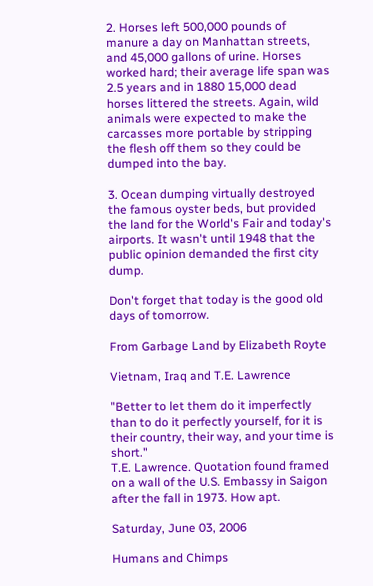2. Horses left 500,000 pounds of manure a day on Manhattan streets, and 45,000 gallons of urine. Horses worked hard; their average life span was 2.5 years and in 1880 15,000 dead horses littered the streets. Again, wild animals were expected to make the carcasses more portable by stripping the flesh off them so they could be dumped into the bay.

3. Ocean dumping virtually destroyed the famous oyster beds, but provided the land for the World's Fair and today's airports. It wasn't until 1948 that the public opinion demanded the first city dump.

Don't forget that today is the good old days of tomorrow.

From Garbage Land by Elizabeth Royte

Vietnam, Iraq and T.E. Lawrence

"Better to let them do it imperfectly than to do it perfectly yourself, for it is their country, their way, and your time is short."
T.E. Lawrence. Quotation found framed on a wall of the U.S. Embassy in Saigon after the fall in 1973. How apt.

Saturday, June 03, 2006

Humans and Chimps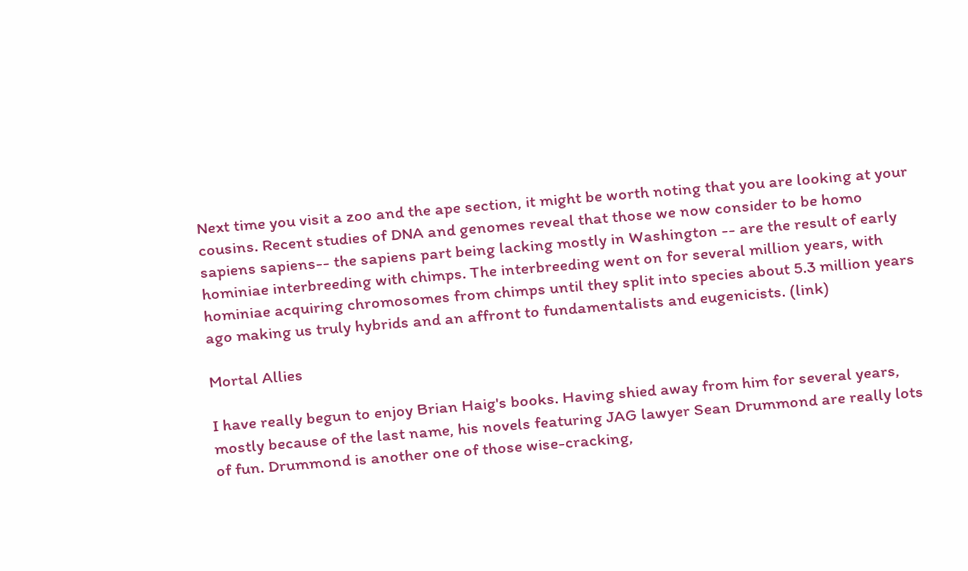Next time you visit a zoo and the ape section, it might be worth noting that you are looking at your cousins. Recent studies of DNA and genomes reveal that those we now consider to be homo sapiens sapiens-- the sapiens part being lacking mostly in Washington -- are the result of early hominiae interbreeding with chimps. The interbreeding went on for several million years, with hominiae acquiring chromosomes from chimps until they split into species about 5.3 million years ago making us truly hybrids and an affront to fundamentalists and eugenicists. (link)

Mortal Allies

I have really begun to enjoy Brian Haig's books. Having shied away from him for several years, mostly because of the last name, his novels featuring JAG lawyer Sean Drummond are really lots of fun. Drummond is another one of those wise-cracking,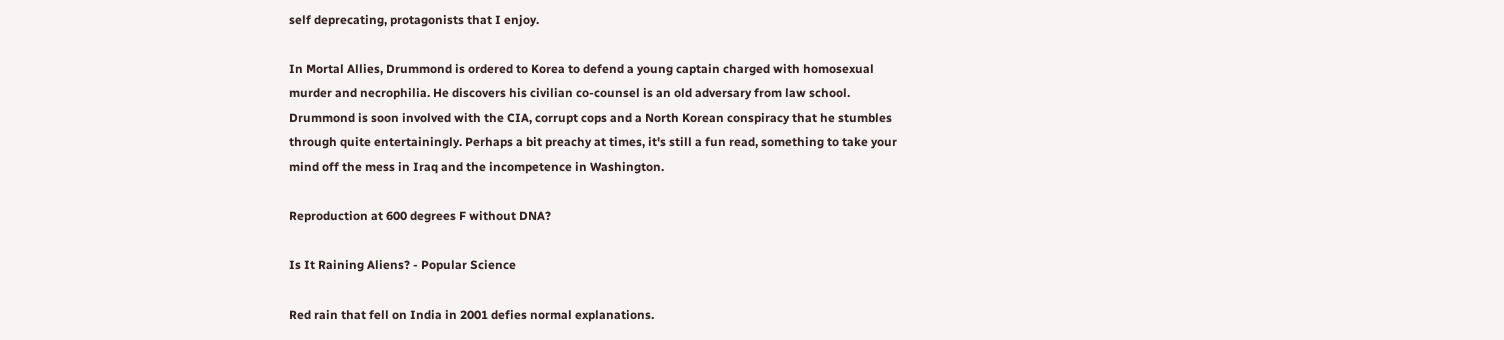self deprecating, protagonists that I enjoy.

In Mortal Allies, Drummond is ordered to Korea to defend a young captain charged with homosexual murder and necrophilia. He discovers his civilian co-counsel is an old adversary from law school. Drummond is soon involved with the CIA, corrupt cops and a North Korean conspiracy that he stumbles through quite entertainingly. Perhaps a bit preachy at times, it's still a fun read, something to take your mind off the mess in Iraq and the incompetence in Washington.

Reproduction at 600 degrees F without DNA?

Is It Raining Aliens? - Popular Science

Red rain that fell on India in 2001 defies normal explanations.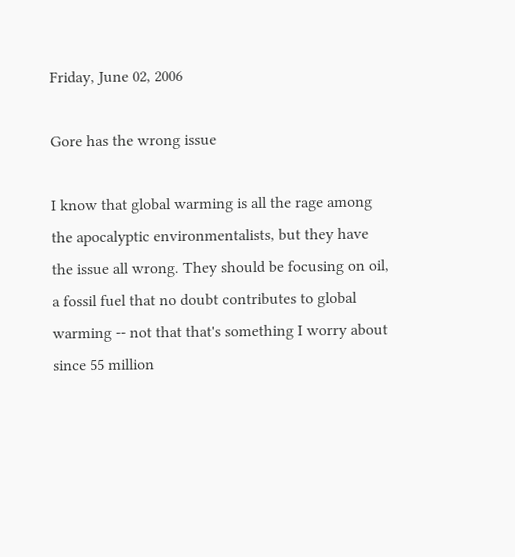Friday, June 02, 2006

Gore has the wrong issue

I know that global warming is all the rage among the apocalyptic environmentalists, but they have the issue all wrong. They should be focusing on oil, a fossil fuel that no doubt contributes to global warming -- not that that's something I worry about since 55 million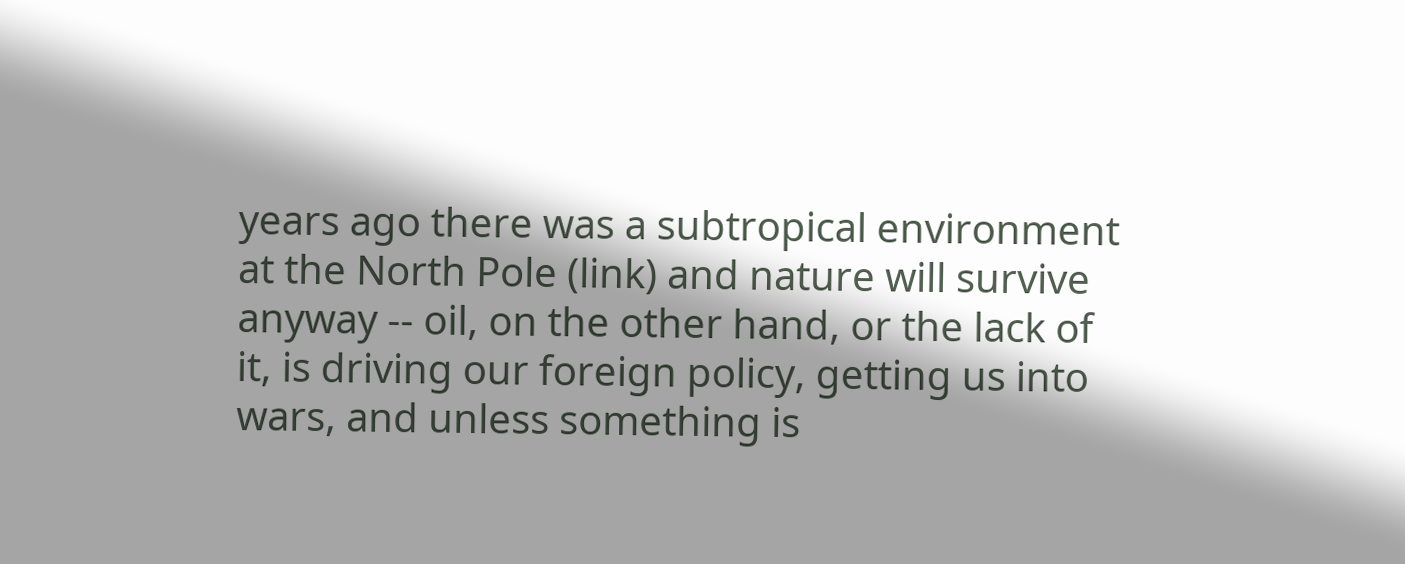years ago there was a subtropical environment at the North Pole (link) and nature will survive anyway -- oil, on the other hand, or the lack of it, is driving our foreign policy, getting us into wars, and unless something is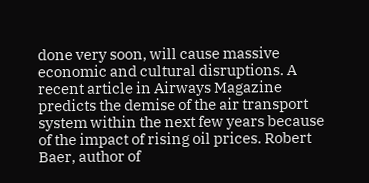done very soon, will cause massive economic and cultural disruptions. A recent article in Airways Magazine predicts the demise of the air transport system within the next few years because of the impact of rising oil prices. Robert Baer, author of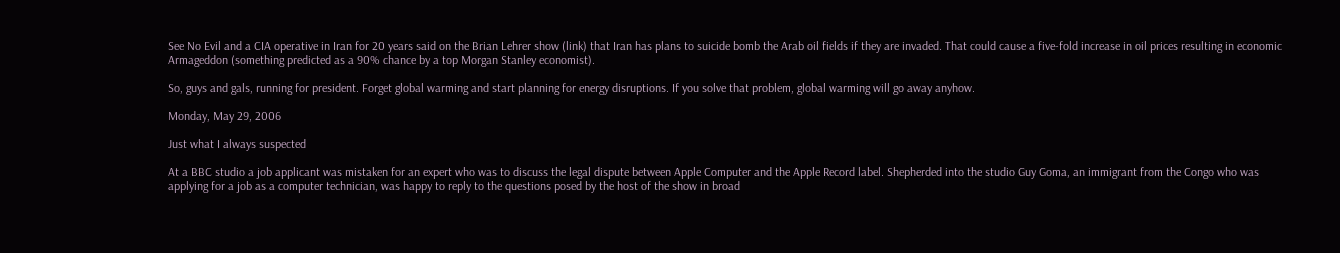See No Evil and a CIA operative in Iran for 20 years said on the Brian Lehrer show (link) that Iran has plans to suicide bomb the Arab oil fields if they are invaded. That could cause a five-fold increase in oil prices resulting in economic Armageddon (something predicted as a 90% chance by a top Morgan Stanley economist).

So, guys and gals, running for president. Forget global warming and start planning for energy disruptions. If you solve that problem, global warming will go away anyhow.

Monday, May 29, 2006

Just what I always suspected

At a BBC studio a job applicant was mistaken for an expert who was to discuss the legal dispute between Apple Computer and the Apple Record label. Shepherded into the studio Guy Goma, an immigrant from the Congo who was applying for a job as a computer technician, was happy to reply to the questions posed by the host of the show in broad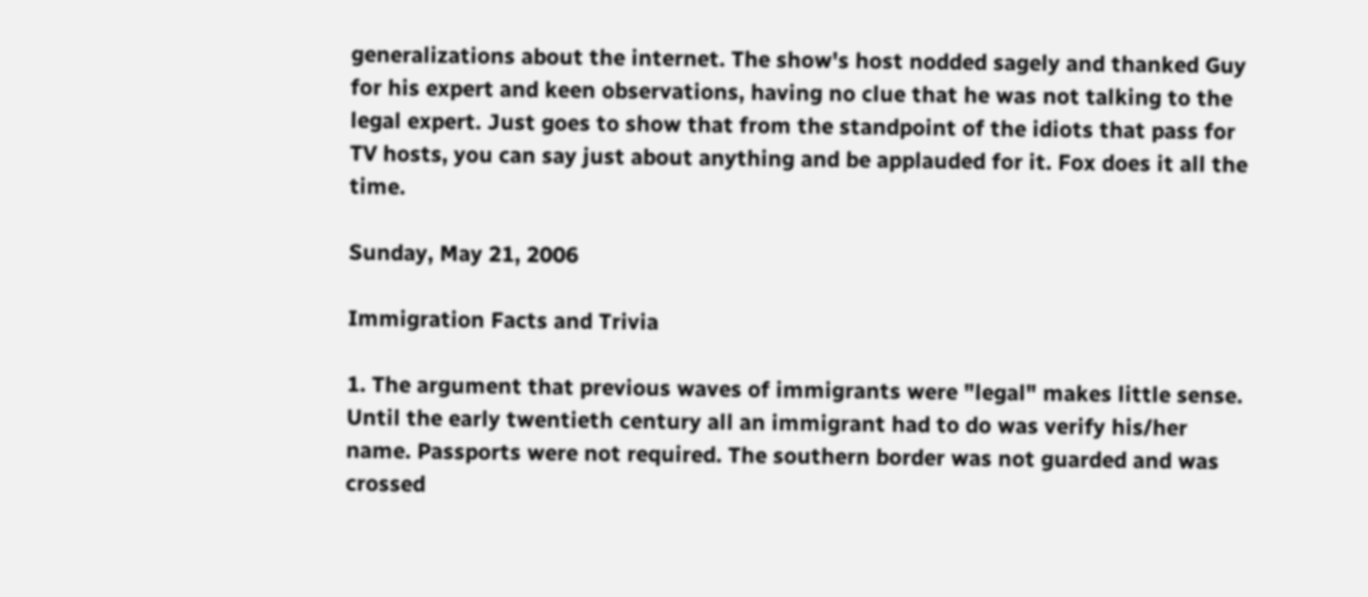generalizations about the internet. The show's host nodded sagely and thanked Guy for his expert and keen observations, having no clue that he was not talking to the legal expert. Just goes to show that from the standpoint of the idiots that pass for TV hosts, you can say just about anything and be applauded for it. Fox does it all the time.

Sunday, May 21, 2006

Immigration Facts and Trivia

1. The argument that previous waves of immigrants were "legal" makes little sense. Until the early twentieth century all an immigrant had to do was verify his/her name. Passports were not required. The southern border was not guarded and was crossed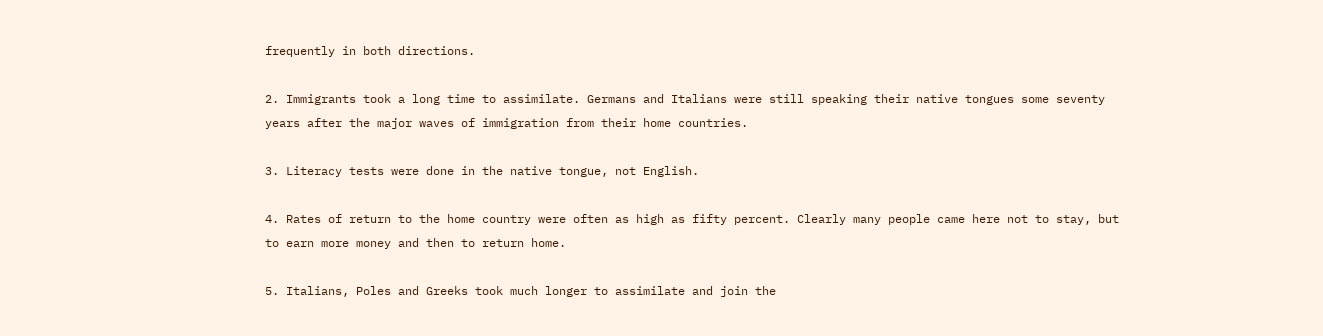frequently in both directions.

2. Immigrants took a long time to assimilate. Germans and Italians were still speaking their native tongues some seventy years after the major waves of immigration from their home countries.

3. Literacy tests were done in the native tongue, not English.

4. Rates of return to the home country were often as high as fifty percent. Clearly many people came here not to stay, but to earn more money and then to return home.

5. Italians, Poles and Greeks took much longer to assimilate and join the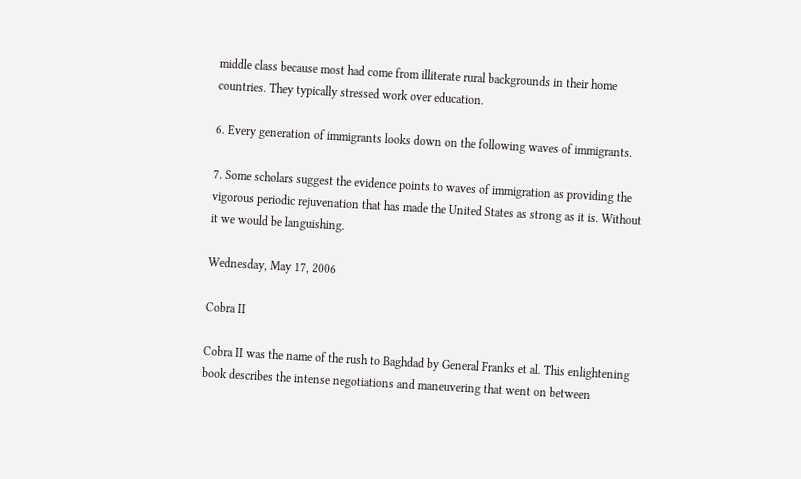middle class because most had come from illiterate rural backgrounds in their home countries. They typically stressed work over education.

6. Every generation of immigrants looks down on the following waves of immigrants.

7. Some scholars suggest the evidence points to waves of immigration as providing the vigorous periodic rejuvenation that has made the United States as strong as it is. Without it we would be languishing.

Wednesday, May 17, 2006

Cobra II

Cobra II was the name of the rush to Baghdad by General Franks et al. This enlightening book describes the intense negotiations and maneuvering that went on between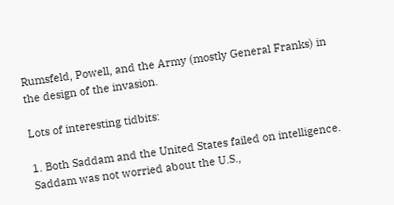Rumsfeld, Powell, and the Army (mostly General Franks) in the design of the invasion.

Lots of interesting tidbits:

1. Both Saddam and the United States failed on intelligence. Saddam was not worried about the U.S.,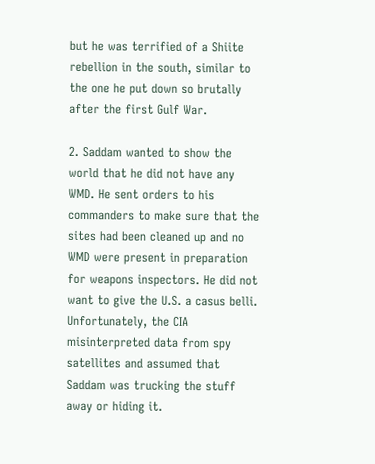but he was terrified of a Shiite rebellion in the south, similar to the one he put down so brutally after the first Gulf War.

2. Saddam wanted to show the world that he did not have any WMD. He sent orders to his commanders to make sure that the sites had been cleaned up and no WMD were present in preparation for weapons inspectors. He did not want to give the U.S. a casus belli. Unfortunately, the CIA misinterpreted data from spy satellites and assumed that Saddam was trucking the stuff away or hiding it.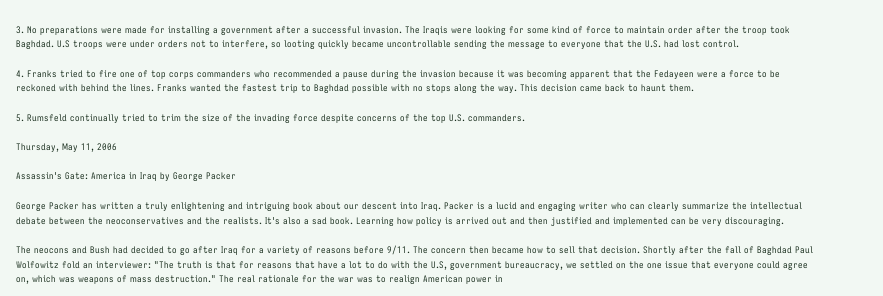3. No preparations were made for installing a government after a successful invasion. The Iraqis were looking for some kind of force to maintain order after the troop took Baghdad. U.S troops were under orders not to interfere, so looting quickly became uncontrollable sending the message to everyone that the U.S. had lost control.

4. Franks tried to fire one of top corps commanders who recommended a pause during the invasion because it was becoming apparent that the Fedayeen were a force to be reckoned with behind the lines. Franks wanted the fastest trip to Baghdad possible with no stops along the way. This decision came back to haunt them.

5. Rumsfeld continually tried to trim the size of the invading force despite concerns of the top U.S. commanders.

Thursday, May 11, 2006

Assassin's Gate: America in Iraq by George Packer

George Packer has written a truly enlightening and intriguing book about our descent into Iraq. Packer is a lucid and engaging writer who can clearly summarize the intellectual debate between the neoconservatives and the realists. It's also a sad book. Learning how policy is arrived out and then justified and implemented can be very discouraging.

The neocons and Bush had decided to go after Iraq for a variety of reasons before 9/11. The concern then became how to sell that decision. Shortly after the fall of Baghdad Paul Wolfowitz fold an interviewer: "The truth is that for reasons that have a lot to do with the U.S, government bureaucracy, we settled on the one issue that everyone could agree on, which was weapons of mass destruction." The real rationale for the war was to realign American power in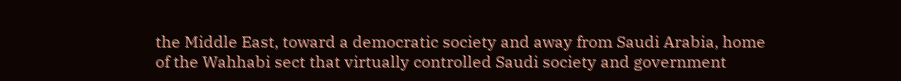the Middle East, toward a democratic society and away from Saudi Arabia, home of the Wahhabi sect that virtually controlled Saudi society and government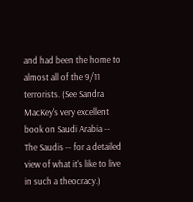and had been the home to almost all of the 9/11 terrorists. (See Sandra MacKey's very excellent book on Saudi Arabia -- The Saudis -- for a detailed view of what it's like to live in such a theocracy.)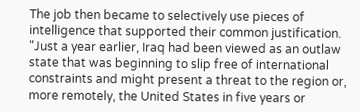The job then became to selectively use pieces of intelligence that supported their common justification. "Just a year earlier, Iraq had been viewed as an outlaw state that was beginning to slip free of international constraints and might present a threat to the region or, more remotely, the United States in five years or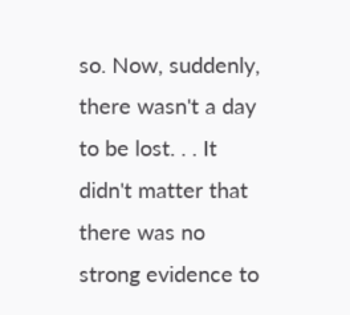so. Now, suddenly, there wasn't a day to be lost. . . It didn't matter that there was no strong evidence to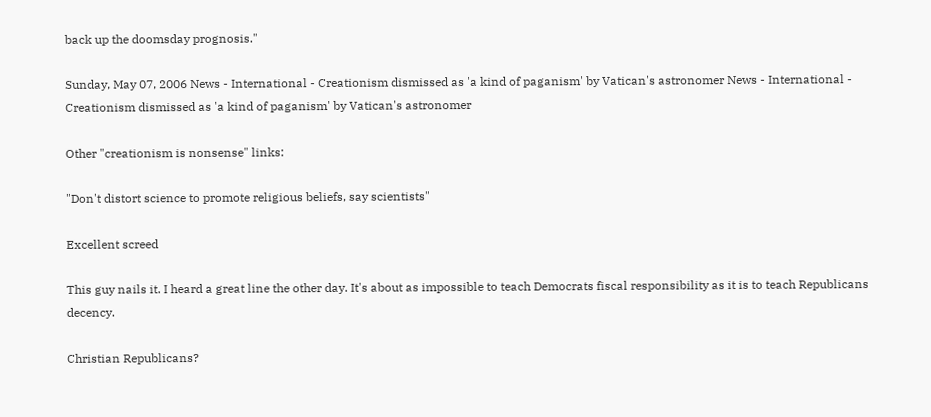back up the doomsday prognosis."

Sunday, May 07, 2006 News - International - Creationism dismissed as 'a kind of paganism' by Vatican's astronomer News - International - Creationism dismissed as 'a kind of paganism' by Vatican's astronomer

Other "creationism is nonsense" links:

"Don't distort science to promote religious beliefs, say scientists"

Excellent screed

This guy nails it. I heard a great line the other day. It's about as impossible to teach Democrats fiscal responsibility as it is to teach Republicans decency.

Christian Republicans?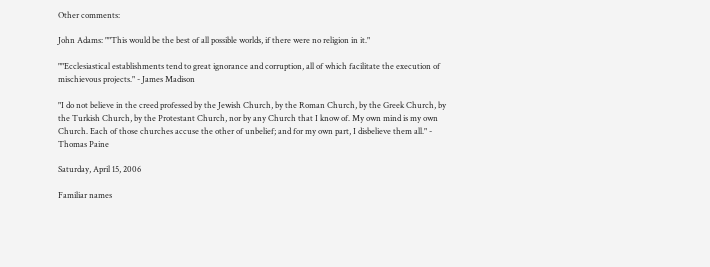Other comments:

John Adams: ""This would be the best of all possible worlds, if there were no religion in it."

""Ecclesiastical establishments tend to great ignorance and corruption, all of which facilitate the execution of mischievous projects." - James Madison

"I do not believe in the creed professed by the Jewish Church, by the Roman Church, by the Greek Church, by the Turkish Church, by the Protestant Church, nor by any Church that I know of. My own mind is my own Church. Each of those churches accuse the other of unbelief; and for my own part, I disbelieve them all." - Thomas Paine

Saturday, April 15, 2006

Familiar names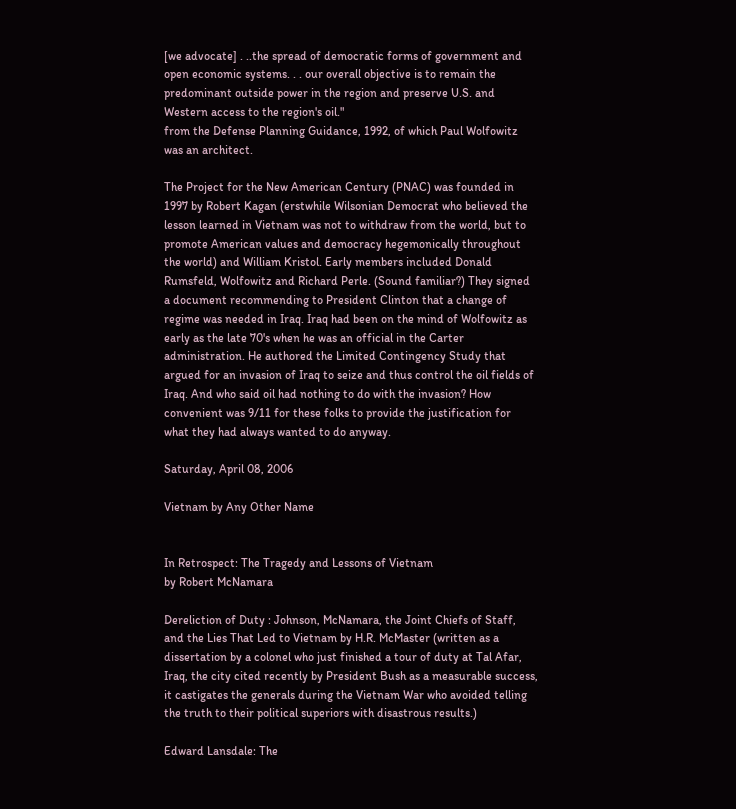[we advocate] . ..the spread of democratic forms of government and open economic systems. . . our overall objective is to remain the predominant outside power in the region and preserve U.S. and Western access to the region's oil."
from the Defense Planning Guidance, 1992, of which Paul Wolfowitz was an architect.

The Project for the New American Century (PNAC) was founded in 1997 by Robert Kagan (erstwhile Wilsonian Democrat who believed the lesson learned in Vietnam was not to withdraw from the world, but to promote American values and democracy hegemonically throughout the world) and William Kristol. Early members included Donald Rumsfeld, Wolfowitz and Richard Perle. (Sound familiar?) They signed a document recommending to President Clinton that a change of regime was needed in Iraq. Iraq had been on the mind of Wolfowitz as early as the late 70's when he was an official in the Carter administration. He authored the Limited Contingency Study that argued for an invasion of Iraq to seize and thus control the oil fields of Iraq. And who said oil had nothing to do with the invasion? How convenient was 9/11 for these folks to provide the justification for what they had always wanted to do anyway.

Saturday, April 08, 2006

Vietnam by Any Other Name


In Retrospect: The Tragedy and Lessons of Vietnam
by Robert McNamara

Dereliction of Duty : Johnson, McNamara, the Joint Chiefs of Staff, and the Lies That Led to Vietnam by H.R. McMaster (written as a dissertation by a colonel who just finished a tour of duty at Tal Afar, Iraq, the city cited recently by President Bush as a measurable success, it castigates the generals during the Vietnam War who avoided telling the truth to their political superiors with disastrous results.)

Edward Lansdale: The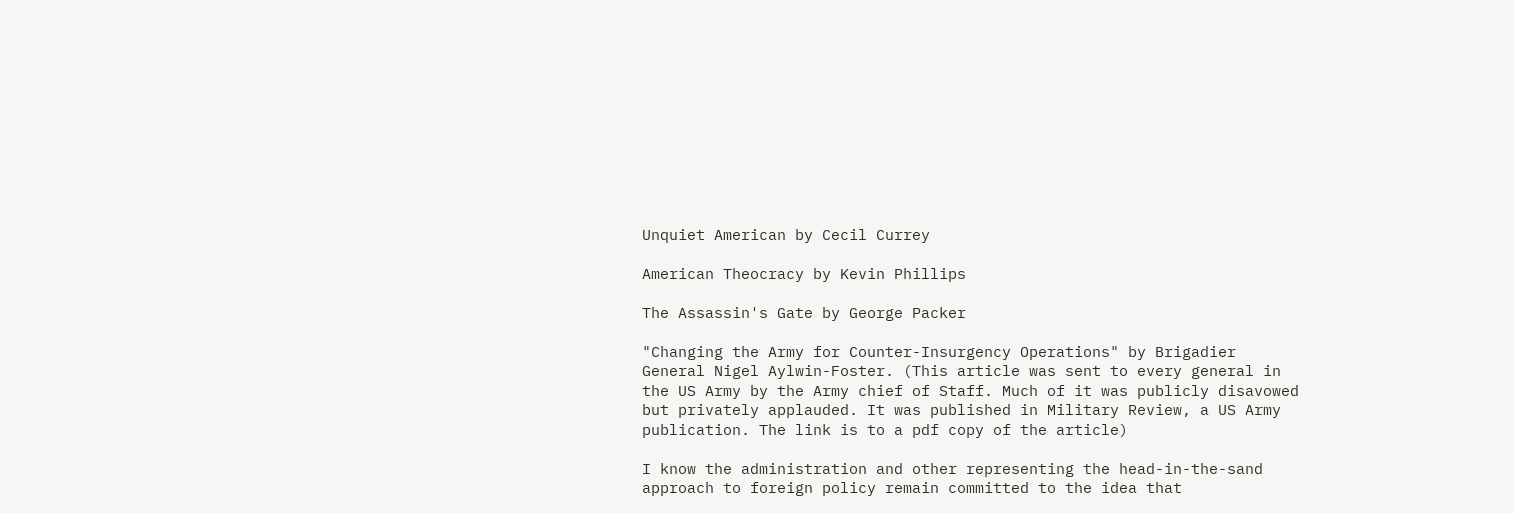Unquiet American by Cecil Currey

American Theocracy by Kevin Phillips

The Assassin's Gate by George Packer

"Changing the Army for Counter-Insurgency Operations" by Brigadier General Nigel Aylwin-Foster. (This article was sent to every general in the US Army by the Army chief of Staff. Much of it was publicly disavowed but privately applauded. It was published in Military Review, a US Army publication. The link is to a pdf copy of the article)

I know the administration and other representing the head-in-the-sand approach to foreign policy remain committed to the idea that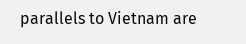parallels to Vietnam are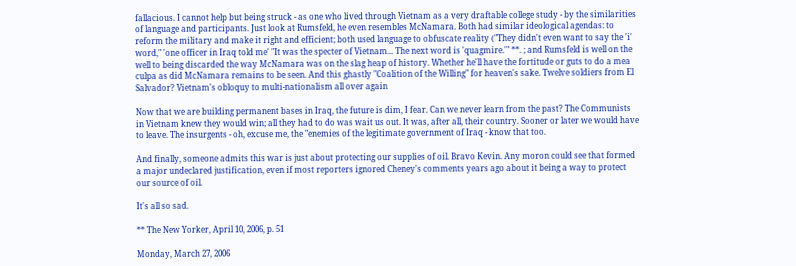fallacious. I cannot help but being struck - as one who lived through Vietnam as a very draftable college study - by the similarities of language and participants. Just look at Rumsfeld, he even resembles McNamara. Both had similar ideological agendas: to reform the military and make it right and efficient; both used language to obfuscate reality ("They didn't even want to say the 'i' word," 'one officer in Iraq told me' "It was the specter of Vietnam... The next word is 'quagmire.'" **. ; and Rumsfeld is well on the well to being discarded the way McNamara was on the slag heap of history. Whether he'll have the fortitude or guts to do a mea culpa as did McNamara remains to be seen. And this ghastly "Coalition of the Willing" for heaven's sake. Twelve soldiers from El Salvador? Vietnam's obloquy to multi-nationalism all over again

Now that we are building permanent bases in Iraq, the future is dim, I fear. Can we never learn from the past? The Communists in Vietnam knew they would win; all they had to do was wait us out. It was, after all, their country. Sooner or later we would have to leave. The insurgents - oh, excuse me, the "enemies of the legitimate government of Iraq - know that too.

And finally, someone admits this war is just about protecting our supplies of oil. Bravo Kevin. Any moron could see that formed a major undeclared justification, even if most reporters ignored Cheney's comments years ago about it being a way to protect our source of oil.

It's all so sad.

** The New Yorker, April 10, 2006, p. 51

Monday, March 27, 2006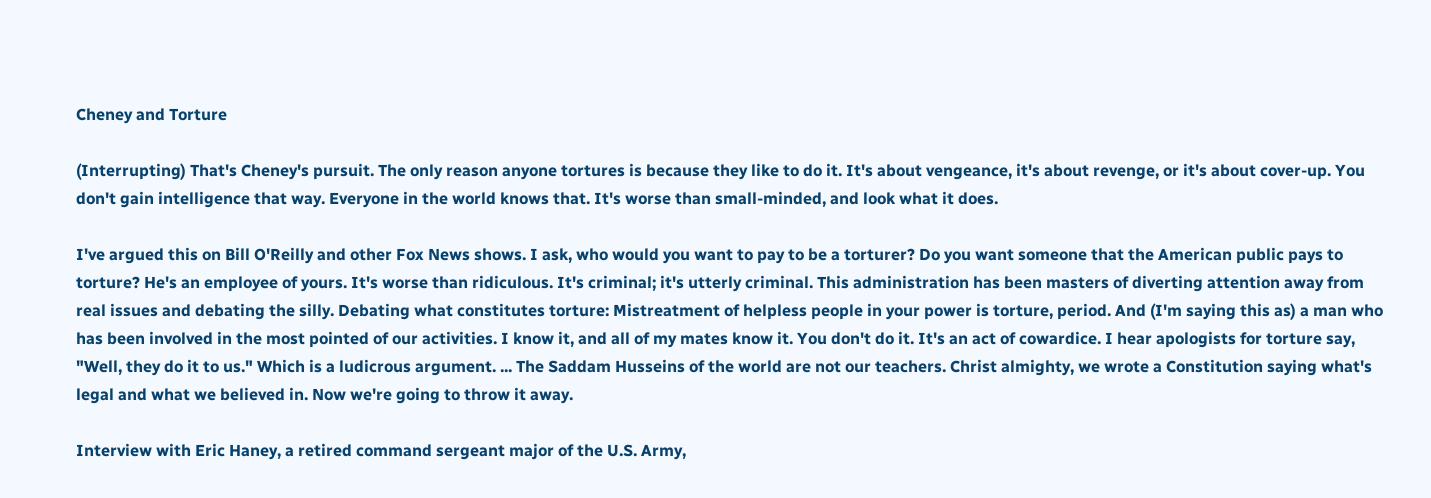Cheney and Torture

(Interrupting) That's Cheney's pursuit. The only reason anyone tortures is because they like to do it. It's about vengeance, it's about revenge, or it's about cover-up. You don't gain intelligence that way. Everyone in the world knows that. It's worse than small-minded, and look what it does.

I've argued this on Bill O'Reilly and other Fox News shows. I ask, who would you want to pay to be a torturer? Do you want someone that the American public pays to torture? He's an employee of yours. It's worse than ridiculous. It's criminal; it's utterly criminal. This administration has been masters of diverting attention away from real issues and debating the silly. Debating what constitutes torture: Mistreatment of helpless people in your power is torture, period. And (I'm saying this as) a man who has been involved in the most pointed of our activities. I know it, and all of my mates know it. You don't do it. It's an act of cowardice. I hear apologists for torture say, "Well, they do it to us." Which is a ludicrous argument. ... The Saddam Husseins of the world are not our teachers. Christ almighty, we wrote a Constitution saying what's legal and what we believed in. Now we're going to throw it away.

Interview with Eric Haney, a retired command sergeant major of the U.S. Army,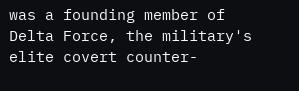was a founding member of Delta Force, the military's elite covert counter-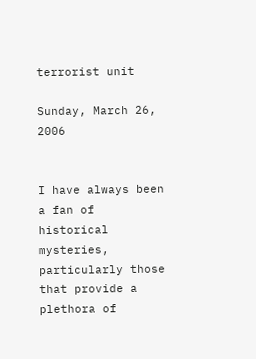terrorist unit

Sunday, March 26, 2006


I have always been a fan of historical mysteries, particularly those that provide a plethora of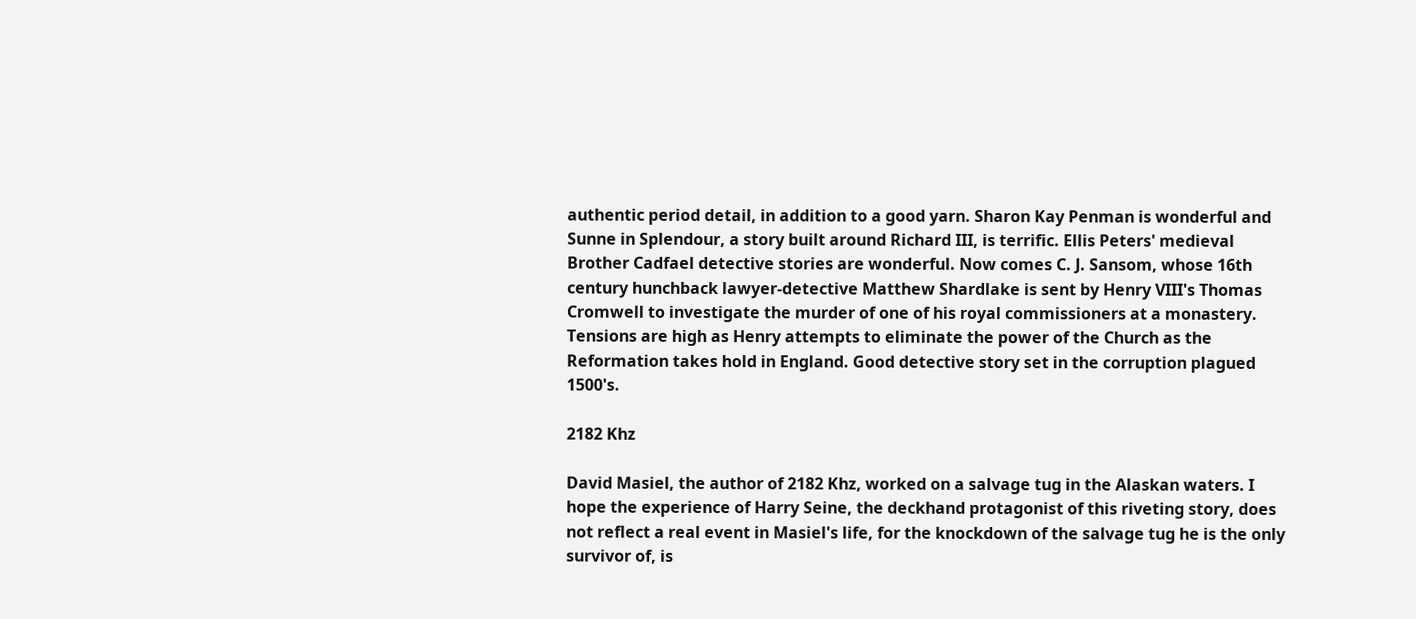authentic period detail, in addition to a good yarn. Sharon Kay Penman is wonderful and Sunne in Splendour, a story built around Richard III, is terrific. Ellis Peters' medieval Brother Cadfael detective stories are wonderful. Now comes C. J. Sansom, whose 16th century hunchback lawyer-detective Matthew Shardlake is sent by Henry VIII's Thomas Cromwell to investigate the murder of one of his royal commissioners at a monastery. Tensions are high as Henry attempts to eliminate the power of the Church as the Reformation takes hold in England. Good detective story set in the corruption plagued 1500's.

2182 Khz

David Masiel, the author of 2182 Khz, worked on a salvage tug in the Alaskan waters. I hope the experience of Harry Seine, the deckhand protagonist of this riveting story, does not reflect a real event in Masiel's life, for the knockdown of the salvage tug he is the only survivor of, is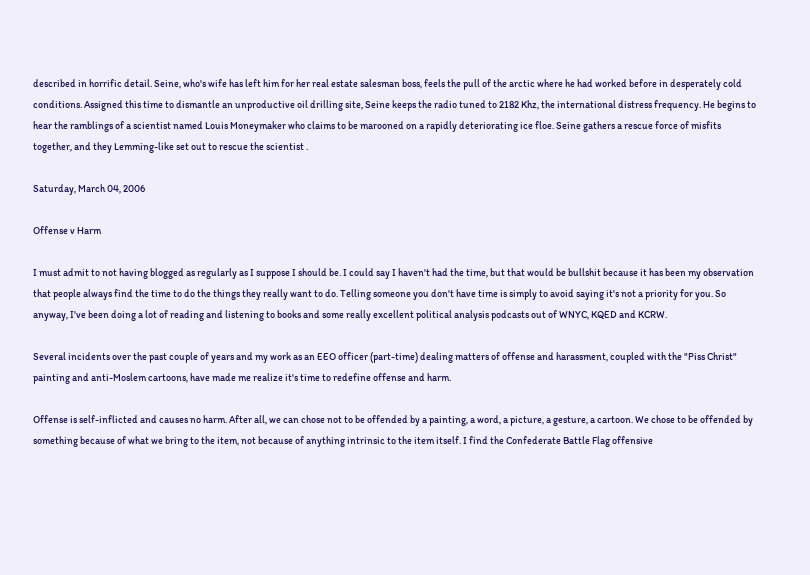described in horrific detail. Seine, who's wife has left him for her real estate salesman boss, feels the pull of the arctic where he had worked before in desperately cold conditions. Assigned this time to dismantle an unproductive oil drilling site, Seine keeps the radio tuned to 2182 Khz, the international distress frequency. He begins to hear the ramblings of a scientist named Louis Moneymaker who claims to be marooned on a rapidly deteriorating ice floe. Seine gathers a rescue force of misfits together, and they Lemming-like set out to rescue the scientist .

Saturday, March 04, 2006

Offense v Harm

I must admit to not having blogged as regularly as I suppose I should be. I could say I haven't had the time, but that would be bullshit because it has been my observation that people always find the time to do the things they really want to do. Telling someone you don't have time is simply to avoid saying it's not a priority for you. So anyway, I've been doing a lot of reading and listening to books and some really excellent political analysis podcasts out of WNYC, KQED and KCRW.

Several incidents over the past couple of years and my work as an EEO officer (part-time) dealing matters of offense and harassment, coupled with the "Piss Christ" painting and anti-Moslem cartoons, have made me realize it's time to redefine offense and harm.

Offense is self-inflicted and causes no harm. After all, we can chose not to be offended by a painting, a word, a picture, a gesture, a cartoon. We chose to be offended by something because of what we bring to the item, not because of anything intrinsic to the item itself. I find the Confederate Battle Flag offensive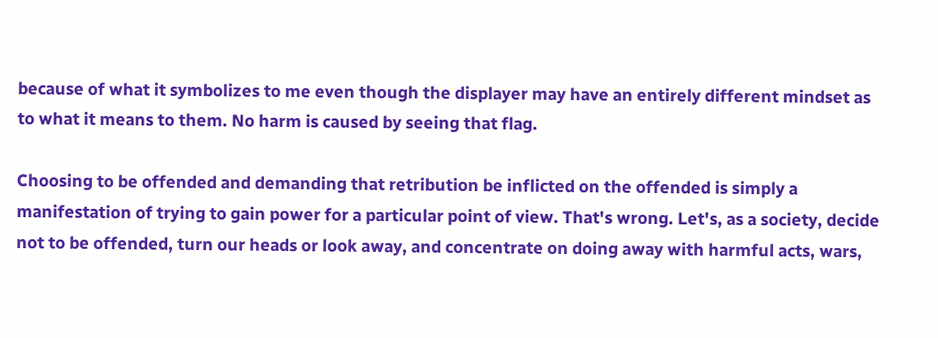because of what it symbolizes to me even though the displayer may have an entirely different mindset as to what it means to them. No harm is caused by seeing that flag.

Choosing to be offended and demanding that retribution be inflicted on the offended is simply a manifestation of trying to gain power for a particular point of view. That's wrong. Let's, as a society, decide not to be offended, turn our heads or look away, and concentrate on doing away with harmful acts, wars,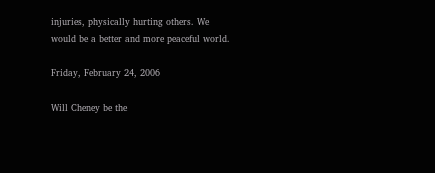injuries, physically hurting others. We would be a better and more peaceful world.

Friday, February 24, 2006

Will Cheney be the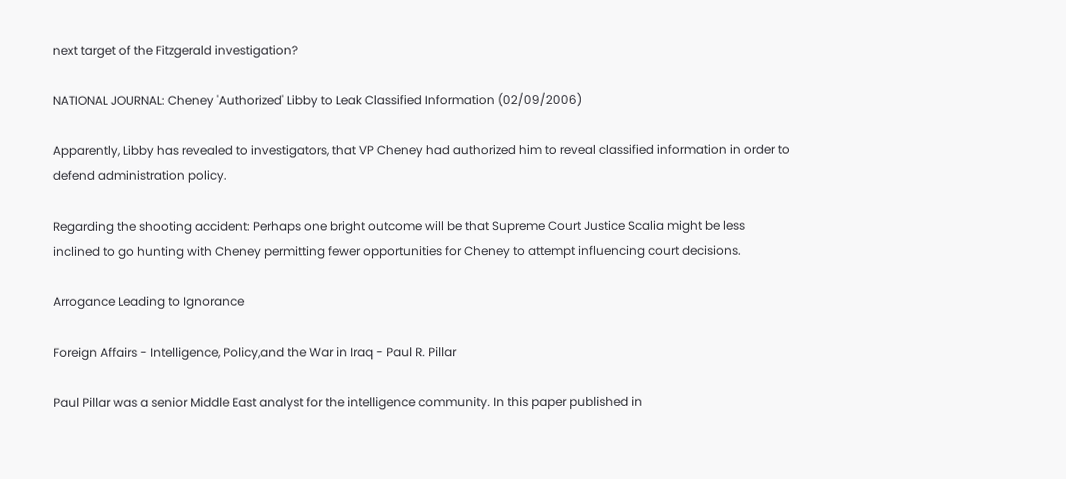next target of the Fitzgerald investigation?

NATIONAL JOURNAL: Cheney 'Authorized' Libby to Leak Classified Information (02/09/2006)

Apparently, Libby has revealed to investigators, that VP Cheney had authorized him to reveal classified information in order to defend administration policy.

Regarding the shooting accident: Perhaps one bright outcome will be that Supreme Court Justice Scalia might be less inclined to go hunting with Cheney permitting fewer opportunities for Cheney to attempt influencing court decisions.

Arrogance Leading to Ignorance

Foreign Affairs - Intelligence, Policy,and the War in Iraq - Paul R. Pillar

Paul Pillar was a senior Middle East analyst for the intelligence community. In this paper published in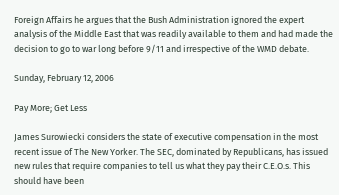Foreign Affairs he argues that the Bush Administration ignored the expert analysis of the Middle East that was readily available to them and had made the decision to go to war long before 9/11 and irrespective of the WMD debate.

Sunday, February 12, 2006

Pay More; Get Less

James Surowiecki considers the state of executive compensation in the most recent issue of The New Yorker. The SEC, dominated by Republicans, has issued new rules that require companies to tell us what they pay their C.E.O.s. This should have been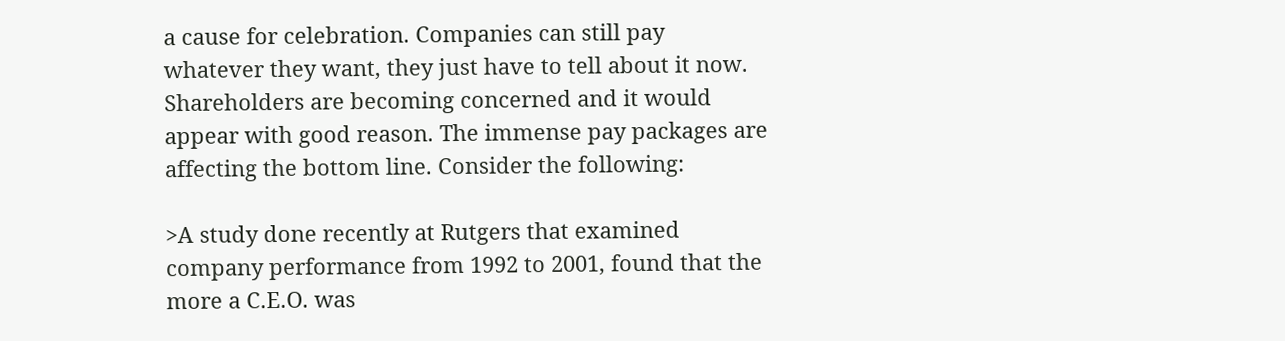a cause for celebration. Companies can still pay whatever they want, they just have to tell about it now. Shareholders are becoming concerned and it would appear with good reason. The immense pay packages are affecting the bottom line. Consider the following:

>A study done recently at Rutgers that examined company performance from 1992 to 2001, found that the more a C.E.O. was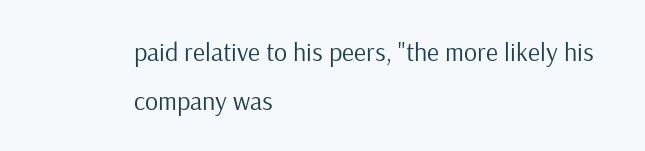paid relative to his peers, "the more likely his company was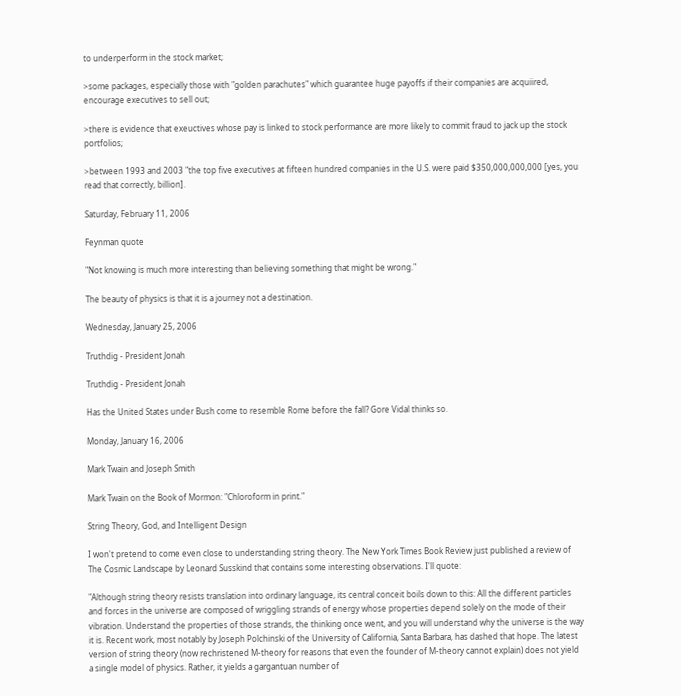to underperform in the stock market;

>some packages, especially those with "golden parachutes" which guarantee huge payoffs if their companies are acquiired, encourage executives to sell out;

>there is evidence that exeuctives whose pay is linked to stock performance are more likely to commit fraud to jack up the stock portfolios;

>between 1993 and 2003 "the top five executives at fifteen hundred companies in the U.S. were paid $350,000,000,000 [yes, you read that correctly, billion].

Saturday, February 11, 2006

Feynman quote

"Not knowing is much more interesting than believing something that might be wrong."

The beauty of physics is that it is a journey not a destination.

Wednesday, January 25, 2006

Truthdig - President Jonah

Truthdig - President Jonah

Has the United States under Bush come to resemble Rome before the fall? Gore Vidal thinks so.

Monday, January 16, 2006

Mark Twain and Joseph Smith

Mark Twain on the Book of Mormon: "Chloroform in print."

String Theory, God, and Intelligent Design

I won't pretend to come even close to understanding string theory. The New York Times Book Review just published a review of The Cosmic Landscape by Leonard Susskind that contains some interesting observations. I'll quote:

"Although string theory resists translation into ordinary language, its central conceit boils down to this: All the different particles and forces in the universe are composed of wriggling strands of energy whose properties depend solely on the mode of their vibration. Understand the properties of those strands, the thinking once went, and you will understand why the universe is the way it is. Recent work, most notably by Joseph Polchinski of the University of California, Santa Barbara, has dashed that hope. The latest version of string theory (now rechristened M-theory for reasons that even the founder of M-theory cannot explain) does not yield a single model of physics. Rather, it yields a gargantuan number of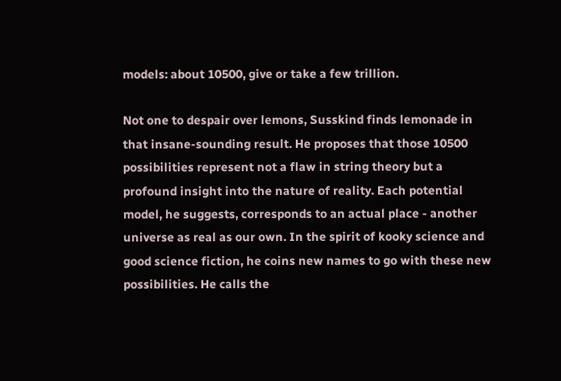models: about 10500, give or take a few trillion.

Not one to despair over lemons, Susskind finds lemonade in that insane-sounding result. He proposes that those 10500 possibilities represent not a flaw in string theory but a profound insight into the nature of reality. Each potential model, he suggests, corresponds to an actual place - another universe as real as our own. In the spirit of kooky science and good science fiction, he coins new names to go with these new possibilities. He calls the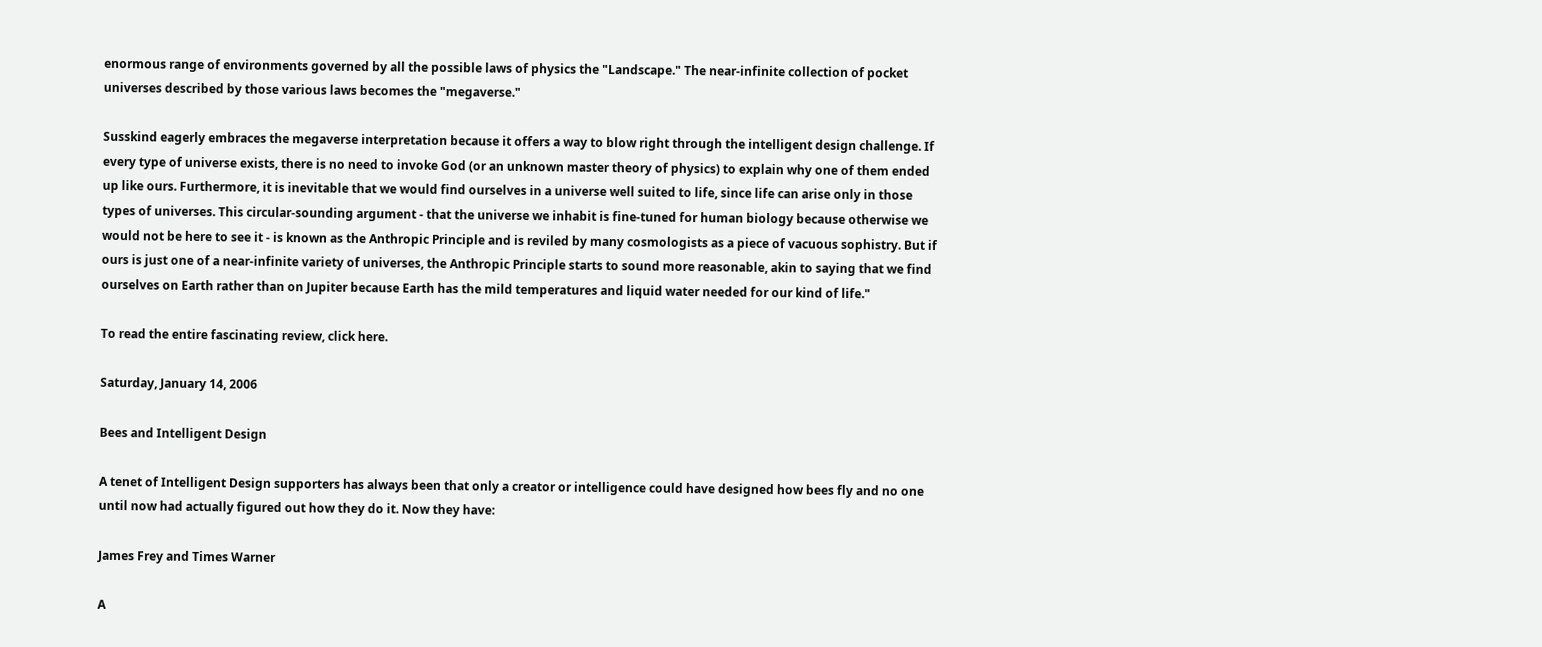enormous range of environments governed by all the possible laws of physics the "Landscape." The near-infinite collection of pocket universes described by those various laws becomes the "megaverse."

Susskind eagerly embraces the megaverse interpretation because it offers a way to blow right through the intelligent design challenge. If every type of universe exists, there is no need to invoke God (or an unknown master theory of physics) to explain why one of them ended up like ours. Furthermore, it is inevitable that we would find ourselves in a universe well suited to life, since life can arise only in those types of universes. This circular-sounding argument - that the universe we inhabit is fine-tuned for human biology because otherwise we would not be here to see it - is known as the Anthropic Principle and is reviled by many cosmologists as a piece of vacuous sophistry. But if ours is just one of a near-infinite variety of universes, the Anthropic Principle starts to sound more reasonable, akin to saying that we find ourselves on Earth rather than on Jupiter because Earth has the mild temperatures and liquid water needed for our kind of life."

To read the entire fascinating review, click here.

Saturday, January 14, 2006

Bees and Intelligent Design

A tenet of Intelligent Design supporters has always been that only a creator or intelligence could have designed how bees fly and no one until now had actually figured out how they do it. Now they have:

James Frey and Times Warner

A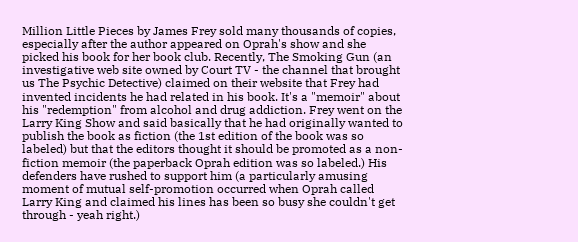Million Little Pieces by James Frey sold many thousands of copies, especially after the author appeared on Oprah's show and she picked his book for her book club. Recently, The Smoking Gun (an investigative web site owned by Court TV - the channel that brought us The Psychic Detective) claimed on their website that Frey had invented incidents he had related in his book. It's a "memoir" about his "redemption" from alcohol and drug addiction. Frey went on the Larry King Show and said basically that he had originally wanted to publish the book as fiction (the 1st edition of the book was so labeled) but that the editors thought it should be promoted as a non-fiction memoir (the paperback Oprah edition was so labeled.) His defenders have rushed to support him (a particularly amusing moment of mutual self-promotion occurred when Oprah called Larry King and claimed his lines has been so busy she couldn't get through - yeah right.)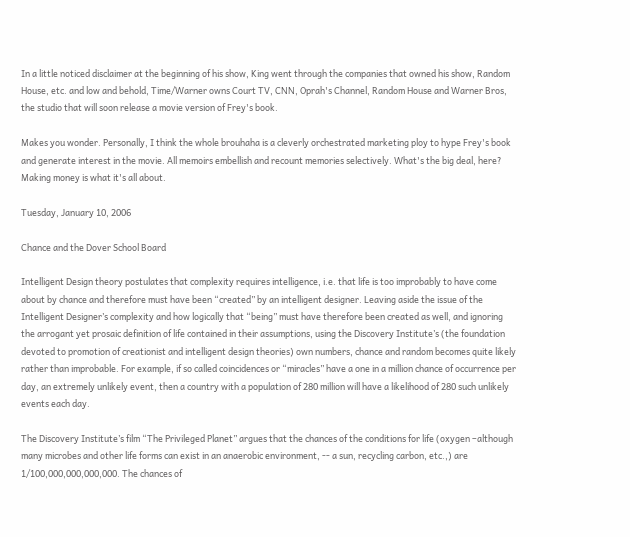In a little noticed disclaimer at the beginning of his show, King went through the companies that owned his show, Random House, etc. and low and behold, Time/Warner owns Court TV, CNN, Oprah's Channel, Random House and Warner Bros, the studio that will soon release a movie version of Frey's book.

Makes you wonder. Personally, I think the whole brouhaha is a cleverly orchestrated marketing ploy to hype Frey's book and generate interest in the movie. All memoirs embellish and recount memories selectively. What's the big deal, here? Making money is what it's all about.

Tuesday, January 10, 2006

Chance and the Dover School Board

Intelligent Design theory postulates that complexity requires intelligence, i.e. that life is too improbably to have come about by chance and therefore must have been “created” by an intelligent designer. Leaving aside the issue of the Intelligent Designer’s complexity and how logically that “being” must have therefore been created as well, and ignoring the arrogant yet prosaic definition of life contained in their assumptions, using the Discovery Institute’s (the foundation devoted to promotion of creationist and intelligent design theories) own numbers, chance and random becomes quite likely rather than improbable. For example, if so called coincidences or “miracles” have a one in a million chance of occurrence per day, an extremely unlikely event, then a country with a population of 280 million will have a likelihood of 280 such unlikely events each day.

The Discovery Institute’s film “The Privileged Planet” argues that the chances of the conditions for life (oxygen –although many microbes and other life forms can exist in an anaerobic environment, -- a sun, recycling carbon, etc.,) are 1/100,000,000,000,000. The chances of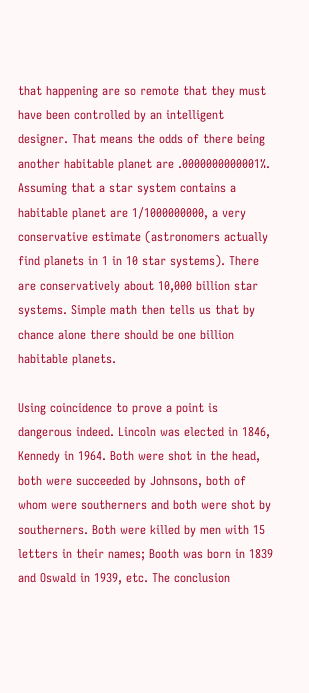that happening are so remote that they must have been controlled by an intelligent designer. That means the odds of there being another habitable planet are .0000000000001%. Assuming that a star system contains a habitable planet are 1/1000000000, a very conservative estimate (astronomers actually find planets in 1 in 10 star systems). There are conservatively about 10,000 billion star systems. Simple math then tells us that by chance alone there should be one billion habitable planets.

Using coincidence to prove a point is dangerous indeed. Lincoln was elected in 1846, Kennedy in 1964. Both were shot in the head, both were succeeded by Johnsons, both of whom were southerners and both were shot by southerners. Both were killed by men with 15 letters in their names; Booth was born in 1839 and Oswald in 1939, etc. The conclusion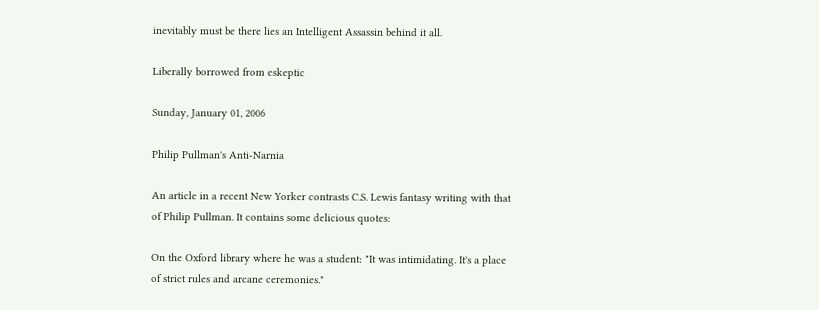inevitably must be there lies an Intelligent Assassin behind it all.

Liberally borrowed from eskeptic

Sunday, January 01, 2006

Philip Pullman's Anti-Narnia

An article in a recent New Yorker contrasts C.S. Lewis fantasy writing with that of Philip Pullman. It contains some delicious quotes:

On the Oxford library where he was a student: "It was intimidating. It's a place of strict rules and arcane ceremonies."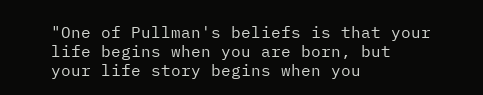"One of Pullman's beliefs is that your life begins when you are born, but your life story begins when you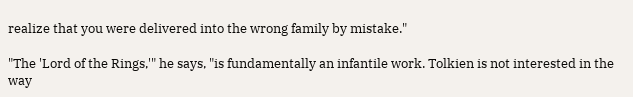realize that you were delivered into the wrong family by mistake."

"The 'Lord of the Rings,'" he says, "is fundamentally an infantile work. Tolkien is not interested in the way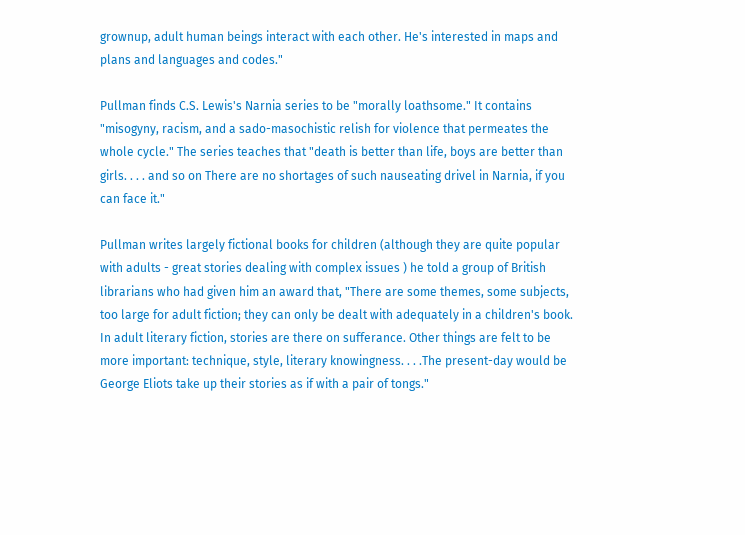grownup, adult human beings interact with each other. He's interested in maps and plans and languages and codes."

Pullman finds C.S. Lewis's Narnia series to be "morally loathsome." It contains "misogyny, racism, and a sado-masochistic relish for violence that permeates the whole cycle." The series teaches that "death is better than life, boys are better than girls. . . . and so on There are no shortages of such nauseating drivel in Narnia, if you can face it."

Pullman writes largely fictional books for children (although they are quite popular with adults - great stories dealing with complex issues ) he told a group of British librarians who had given him an award that, "There are some themes, some subjects, too large for adult fiction; they can only be dealt with adequately in a children's book. In adult literary fiction, stories are there on sufferance. Other things are felt to be more important: technique, style, literary knowingness. . . .The present-day would be George Eliots take up their stories as if with a pair of tongs."